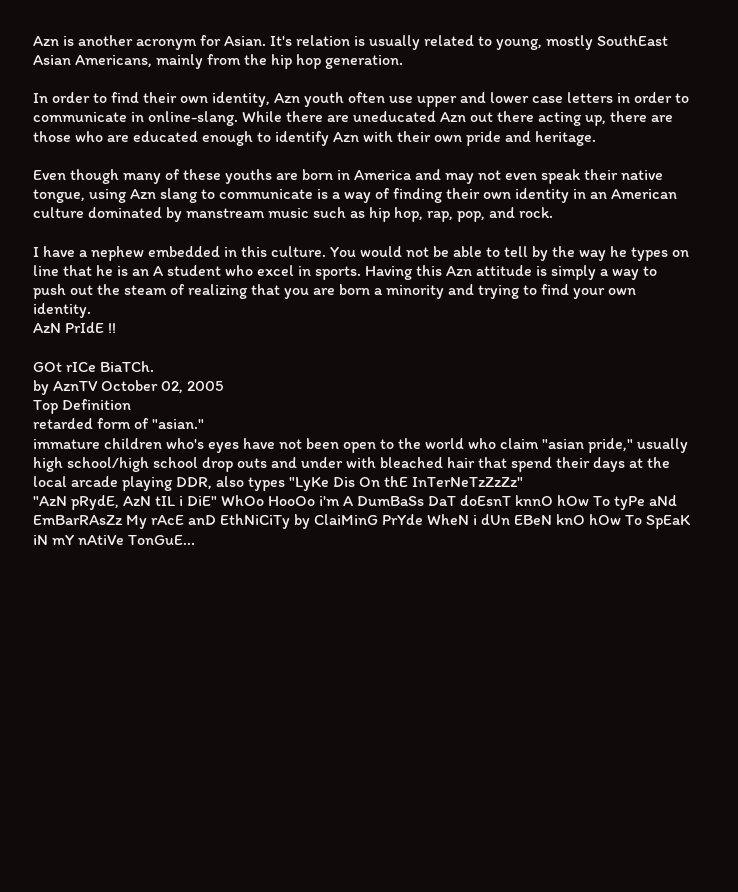Azn is another acronym for Asian. It's relation is usually related to young, mostly SouthEast Asian Americans, mainly from the hip hop generation.

In order to find their own identity, Azn youth often use upper and lower case letters in order to communicate in online-slang. While there are uneducated Azn out there acting up, there are those who are educated enough to identify Azn with their own pride and heritage.

Even though many of these youths are born in America and may not even speak their native tongue, using Azn slang to communicate is a way of finding their own identity in an American culture dominated by manstream music such as hip hop, rap, pop, and rock.

I have a nephew embedded in this culture. You would not be able to tell by the way he types on line that he is an A student who excel in sports. Having this Azn attitude is simply a way to push out the steam of realizing that you are born a minority and trying to find your own identity.
AzN PrIdE !!

GOt rICe BiaTCh.
by AznTV October 02, 2005
Top Definition
retarded form of "asian."
immature children who's eyes have not been open to the world who claim "asian pride," usually high school/high school drop outs and under with bleached hair that spend their days at the local arcade playing DDR, also types "LyKe Dis On thE InTerNeTzZzZz"
"AzN pRydE, AzN tIL i DiE" WhOo HooOo i'm A DumBaSs DaT doEsnT knnO hOw To tyPe aNd EmBarRAsZz My rAcE anD EthNiCiTy by ClaiMinG PrYde WheN i dUn EBeN knO hOw To SpEaK iN mY nAtiVe TonGuE...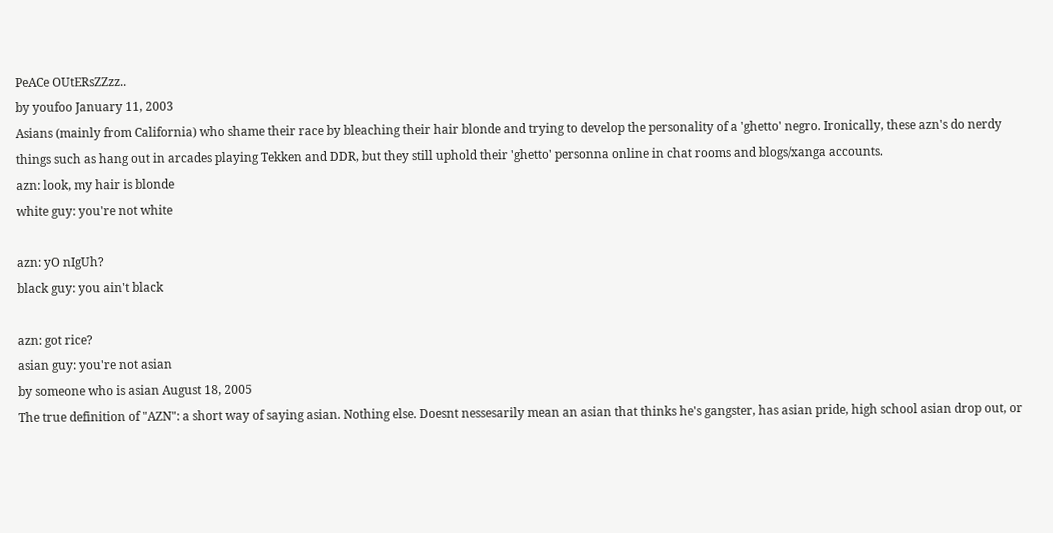PeACe OUtERsZZzz..
by youfoo January 11, 2003
Asians (mainly from California) who shame their race by bleaching their hair blonde and trying to develop the personality of a 'ghetto' negro. Ironically, these azn's do nerdy things such as hang out in arcades playing Tekken and DDR, but they still uphold their 'ghetto' personna online in chat rooms and blogs/xanga accounts.
azn: look, my hair is blonde
white guy: you're not white

azn: yO nIgUh?
black guy: you ain't black

azn: got rice?
asian guy: you're not asian
by someone who is asian August 18, 2005
The true definition of "AZN": a short way of saying asian. Nothing else. Doesnt nessesarily mean an asian that thinks he's gangster, has asian pride, high school asian drop out, or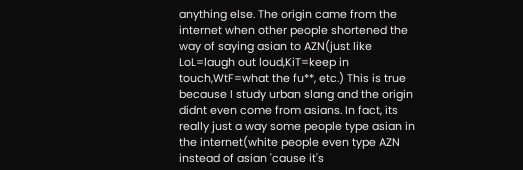anything else. The origin came from the internet when other people shortened the way of saying asian to AZN(just like LoL=laugh out loud,KiT=keep in touch,WtF=what the fu**, etc.) This is true because I study urban slang and the origin didnt even come from asians. In fact, its really just a way some people type asian in the internet(white people even type AZN instead of asian 'cause it's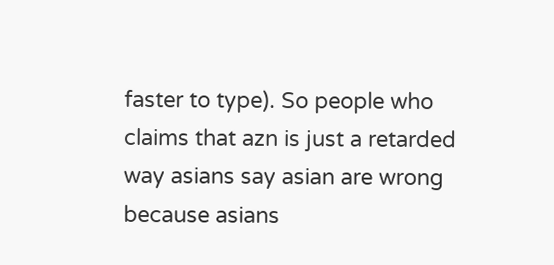faster to type). So people who claims that azn is just a retarded way asians say asian are wrong because asians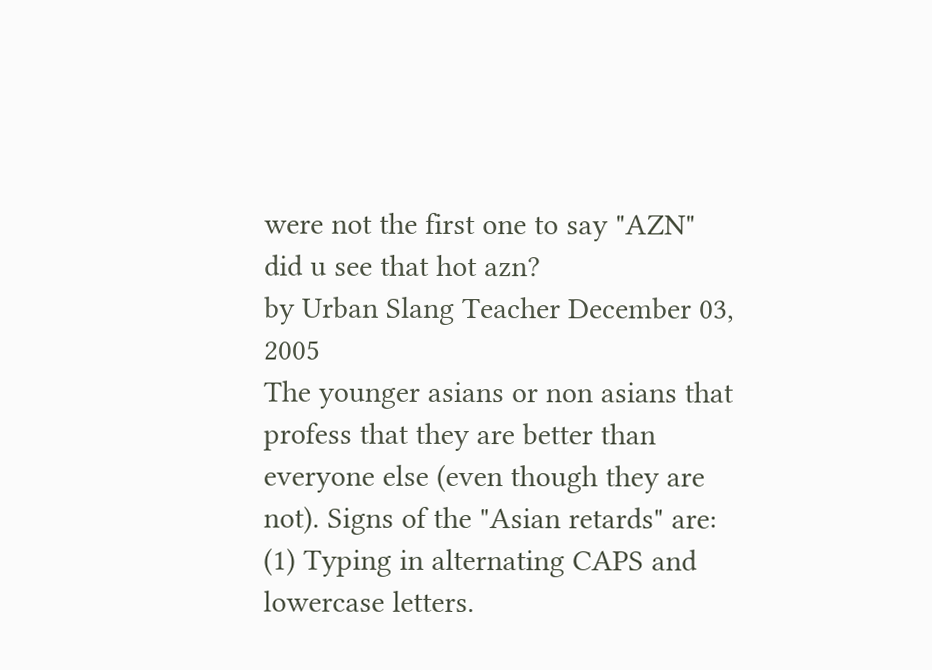were not the first one to say "AZN"
did u see that hot azn?
by Urban Slang Teacher December 03, 2005
The younger asians or non asians that profess that they are better than everyone else (even though they are not). Signs of the "Asian retards" are:
(1) Typing in alternating CAPS and lowercase letters.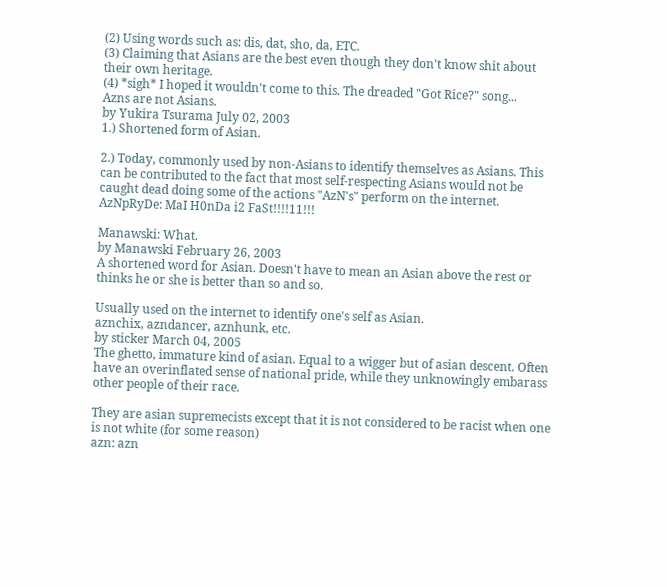(2) Using words such as: dis, dat, sho, da, ETC.
(3) Claiming that Asians are the best even though they don't know shit about their own heritage.
(4) *sigh* I hoped it wouldn't come to this. The dreaded "Got Rice?" song...
Azns are not Asians.
by Yukira Tsurama July 02, 2003
1.) Shortened form of Asian.

2.) Today, commonly used by non-Asians to identify themselves as Asians. This can be contributed to the fact that most self-respecting Asians would not be caught dead doing some of the actions "AzN's" perform on the internet.
AzNpRyDe: MaI H0nDa i2 FaSt!!!!11!!!

Manawski: What.
by Manawski February 26, 2003
A shortened word for Asian. Doesn't have to mean an Asian above the rest or thinks he or she is better than so and so.

Usually used on the internet to identify one's self as Asian.
aznchix, azndancer, aznhunk, etc.
by sticker March 04, 2005
The ghetto, immature kind of asian. Equal to a wigger but of asian descent. Often have an overinflated sense of national pride, while they unknowingly embarass other people of their race.

They are asian supremecists except that it is not considered to be racist when one is not white (for some reason)
azn: azn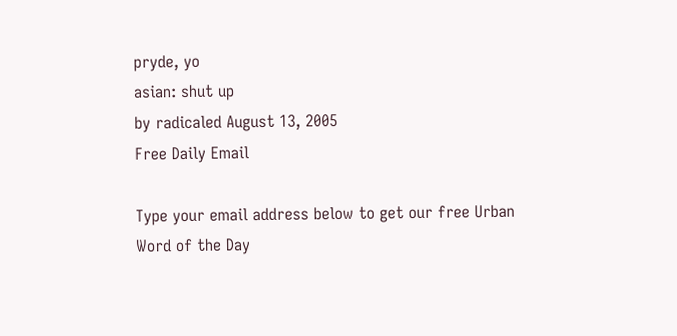pryde, yo
asian: shut up
by radicaled August 13, 2005
Free Daily Email

Type your email address below to get our free Urban Word of the Day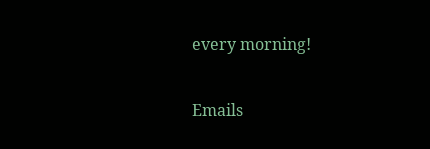every morning!

Emails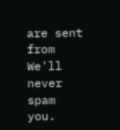are sent from We'll never spam you.